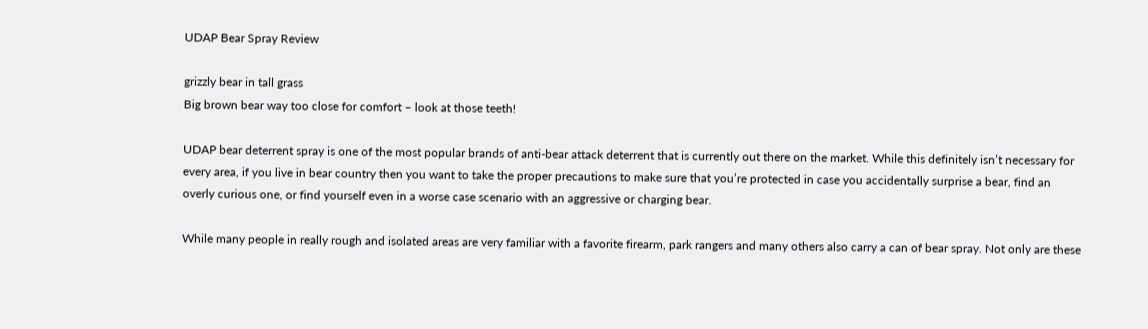UDAP Bear Spray Review

grizzly bear in tall grass
Big brown bear way too close for comfort – look at those teeth!

UDAP bear deterrent spray is one of the most popular brands of anti-bear attack deterrent that is currently out there on the market. While this definitely isn’t necessary for every area, if you live in bear country then you want to take the proper precautions to make sure that you’re protected in case you accidentally surprise a bear, find an overly curious one, or find yourself even in a worse case scenario with an aggressive or charging bear.

While many people in really rough and isolated areas are very familiar with a favorite firearm, park rangers and many others also carry a can of bear spray. Not only are these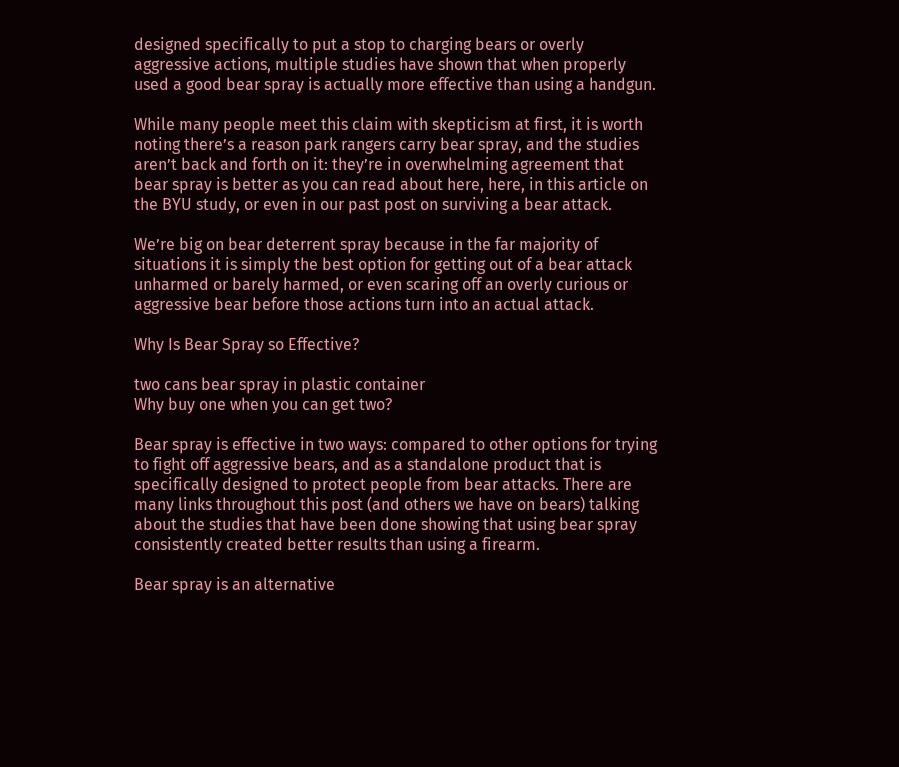designed specifically to put a stop to charging bears or overly aggressive actions, multiple studies have shown that when properly used a good bear spray is actually more effective than using a handgun.

While many people meet this claim with skepticism at first, it is worth noting there’s a reason park rangers carry bear spray, and the studies aren’t back and forth on it: they’re in overwhelming agreement that bear spray is better as you can read about here, here, in this article on the BYU study, or even in our past post on surviving a bear attack.

We’re big on bear deterrent spray because in the far majority of situations it is simply the best option for getting out of a bear attack unharmed or barely harmed, or even scaring off an overly curious or aggressive bear before those actions turn into an actual attack.

Why Is Bear Spray so Effective?

two cans bear spray in plastic container
Why buy one when you can get two?

Bear spray is effective in two ways: compared to other options for trying to fight off aggressive bears, and as a standalone product that is specifically designed to protect people from bear attacks. There are many links throughout this post (and others we have on bears) talking about the studies that have been done showing that using bear spray consistently created better results than using a firearm.

Bear spray is an alternative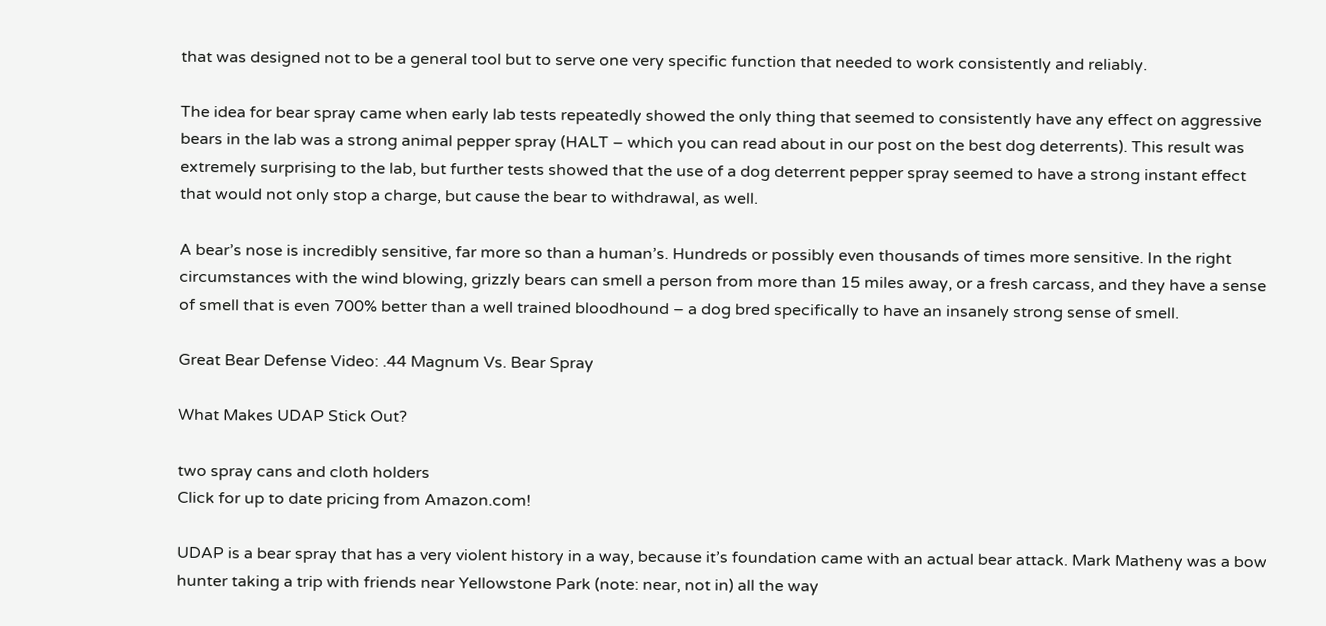that was designed not to be a general tool but to serve one very specific function that needed to work consistently and reliably.

The idea for bear spray came when early lab tests repeatedly showed the only thing that seemed to consistently have any effect on aggressive bears in the lab was a strong animal pepper spray (HALT – which you can read about in our post on the best dog deterrents). This result was extremely surprising to the lab, but further tests showed that the use of a dog deterrent pepper spray seemed to have a strong instant effect that would not only stop a charge, but cause the bear to withdrawal, as well.

A bear’s nose is incredibly sensitive, far more so than a human’s. Hundreds or possibly even thousands of times more sensitive. In the right circumstances with the wind blowing, grizzly bears can smell a person from more than 15 miles away, or a fresh carcass, and they have a sense of smell that is even 700% better than a well trained bloodhound – a dog bred specifically to have an insanely strong sense of smell.

Great Bear Defense Video: .44 Magnum Vs. Bear Spray

What Makes UDAP Stick Out?

two spray cans and cloth holders
Click for up to date pricing from Amazon.com!

UDAP is a bear spray that has a very violent history in a way, because it’s foundation came with an actual bear attack. Mark Matheny was a bow hunter taking a trip with friends near Yellowstone Park (note: near, not in) all the way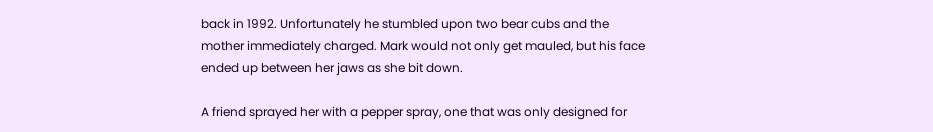back in 1992. Unfortunately he stumbled upon two bear cubs and the mother immediately charged. Mark would not only get mauled, but his face ended up between her jaws as she bit down.

A friend sprayed her with a pepper spray, one that was only designed for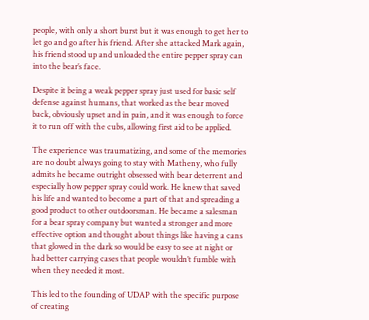people, with only a short burst but it was enough to get her to let go and go after his friend. After she attacked Mark again, his friend stood up and unloaded the entire pepper spray can into the bear’s face.

Despite it being a weak pepper spray just used for basic self defense against humans, that worked as the bear moved back, obviously upset and in pain, and it was enough to force it to run off with the cubs, allowing first aid to be applied.

The experience was traumatizing, and some of the memories are no doubt always going to stay with Matheny, who fully admits he became outright obsessed with bear deterrent and especially how pepper spray could work. He knew that saved his life and wanted to become a part of that and spreading a good product to other outdoorsman. He became a salesman for a bear spray company but wanted a stronger and more effective option and thought about things like having a cans that glowed in the dark so would be easy to see at night or had better carrying cases that people wouldn’t fumble with when they needed it most.

This led to the founding of UDAP with the specific purpose of creating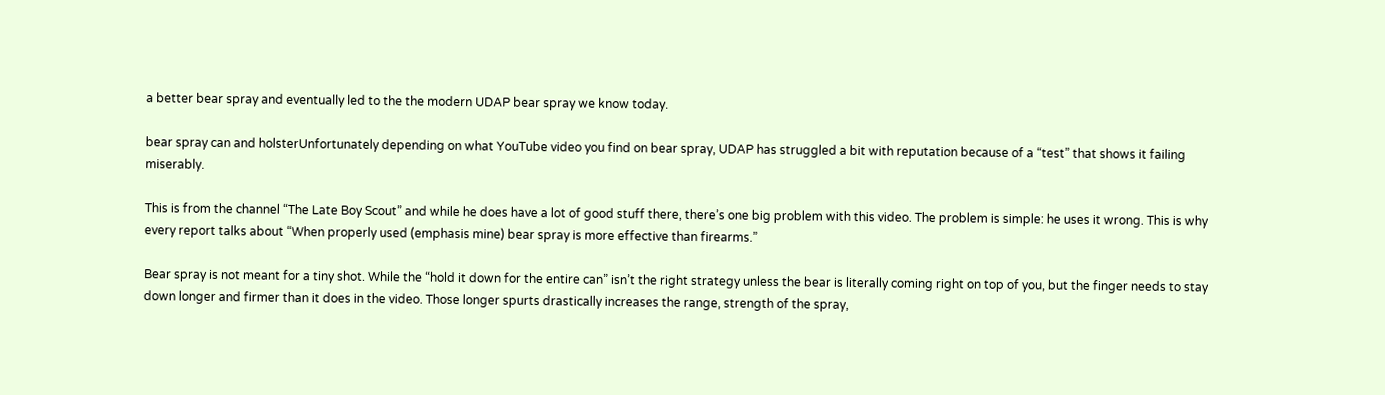a better bear spray and eventually led to the the modern UDAP bear spray we know today.

bear spray can and holsterUnfortunately depending on what YouTube video you find on bear spray, UDAP has struggled a bit with reputation because of a “test” that shows it failing miserably.

This is from the channel “The Late Boy Scout” and while he does have a lot of good stuff there, there’s one big problem with this video. The problem is simple: he uses it wrong. This is why every report talks about “When properly used (emphasis mine) bear spray is more effective than firearms.”

Bear spray is not meant for a tiny shot. While the “hold it down for the entire can” isn’t the right strategy unless the bear is literally coming right on top of you, but the finger needs to stay down longer and firmer than it does in the video. Those longer spurts drastically increases the range, strength of the spray,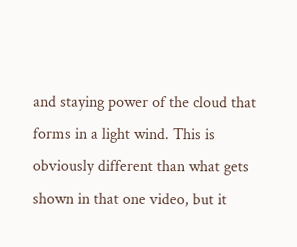and staying power of the cloud that forms in a light wind. This is obviously different than what gets shown in that one video, but it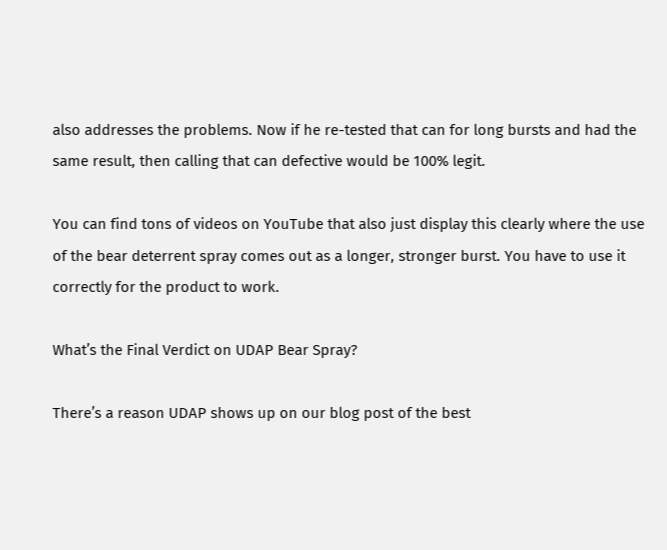also addresses the problems. Now if he re-tested that can for long bursts and had the same result, then calling that can defective would be 100% legit.

You can find tons of videos on YouTube that also just display this clearly where the use of the bear deterrent spray comes out as a longer, stronger burst. You have to use it correctly for the product to work.

What’s the Final Verdict on UDAP Bear Spray?

There’s a reason UDAP shows up on our blog post of the best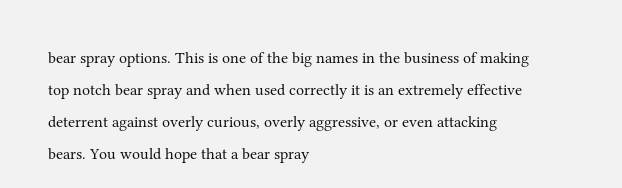bear spray options. This is one of the big names in the business of making top notch bear spray and when used correctly it is an extremely effective deterrent against overly curious, overly aggressive, or even attacking bears. You would hope that a bear spray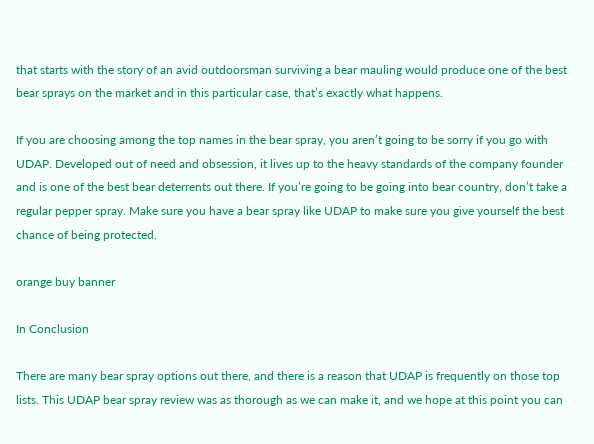that starts with the story of an avid outdoorsman surviving a bear mauling would produce one of the best bear sprays on the market and in this particular case, that’s exactly what happens.

If you are choosing among the top names in the bear spray, you aren’t going to be sorry if you go with UDAP. Developed out of need and obsession, it lives up to the heavy standards of the company founder and is one of the best bear deterrents out there. If you’re going to be going into bear country, don’t take a regular pepper spray. Make sure you have a bear spray like UDAP to make sure you give yourself the best chance of being protected.

orange buy banner

In Conclusion

There are many bear spray options out there, and there is a reason that UDAP is frequently on those top lists. This UDAP bear spray review was as thorough as we can make it, and we hope at this point you can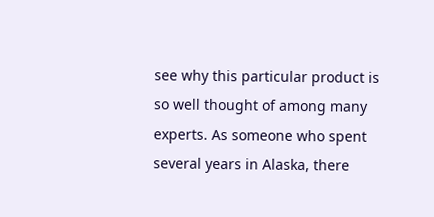see why this particular product is so well thought of among many experts. As someone who spent several years in Alaska, there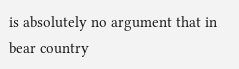is absolutely no argument that in bear country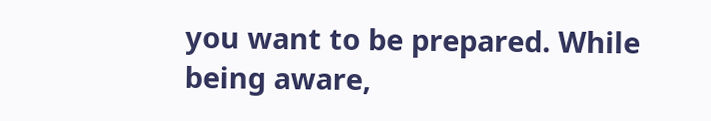you want to be prepared. While being aware,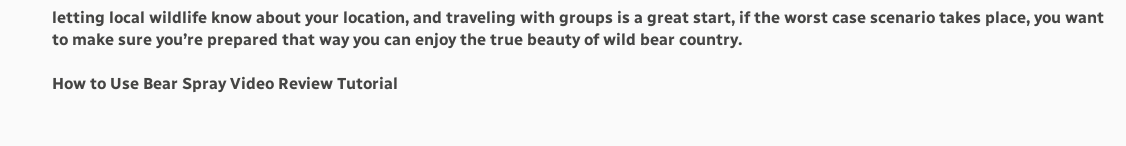letting local wildlife know about your location, and traveling with groups is a great start, if the worst case scenario takes place, you want to make sure you’re prepared that way you can enjoy the true beauty of wild bear country.

How to Use Bear Spray Video Review Tutorial